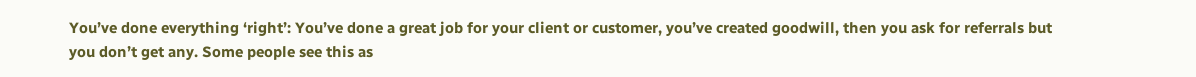You’ve done everything ‘right’: You’ve done a great job for your client or customer, you’ve created goodwill, then you ask for referrals but you don’t get any. Some people see this as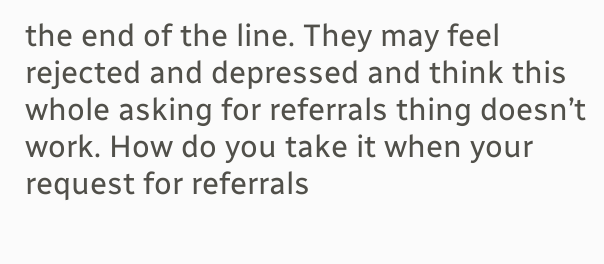the end of the line. They may feel rejected and depressed and think this whole asking for referrals thing doesn’t work. How do you take it when your request for referrals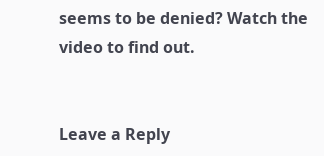seems to be denied? Watch the video to find out.


Leave a Reply